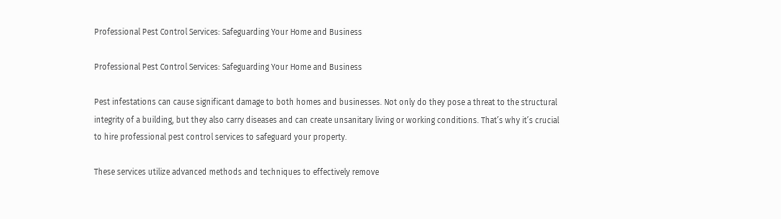Professional Pest Control Services: Safeguarding Your Home and Business

Professional Pest Control Services: Safeguarding Your Home and Business

Pest infestations can cause significant damage to both homes and businesses. Not only do they pose a threat to the structural integrity of a building, but they also carry diseases and can create unsanitary living or working conditions. That’s why it’s crucial to hire professional pest control services to safeguard your property.

These services utilize advanced methods and techniques to effectively remove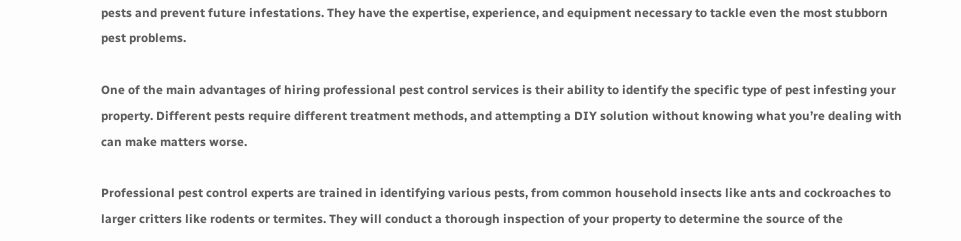pests and prevent future infestations. They have the expertise, experience, and equipment necessary to tackle even the most stubborn pest problems.

One of the main advantages of hiring professional pest control services is their ability to identify the specific type of pest infesting your property. Different pests require different treatment methods, and attempting a DIY solution without knowing what you’re dealing with can make matters worse.

Professional pest control experts are trained in identifying various pests, from common household insects like ants and cockroaches to larger critters like rodents or termites. They will conduct a thorough inspection of your property to determine the source of the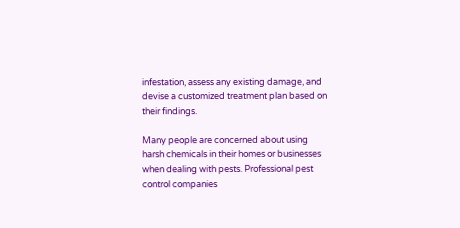infestation, assess any existing damage, and devise a customized treatment plan based on their findings.

Many people are concerned about using harsh chemicals in their homes or businesses when dealing with pests. Professional pest control companies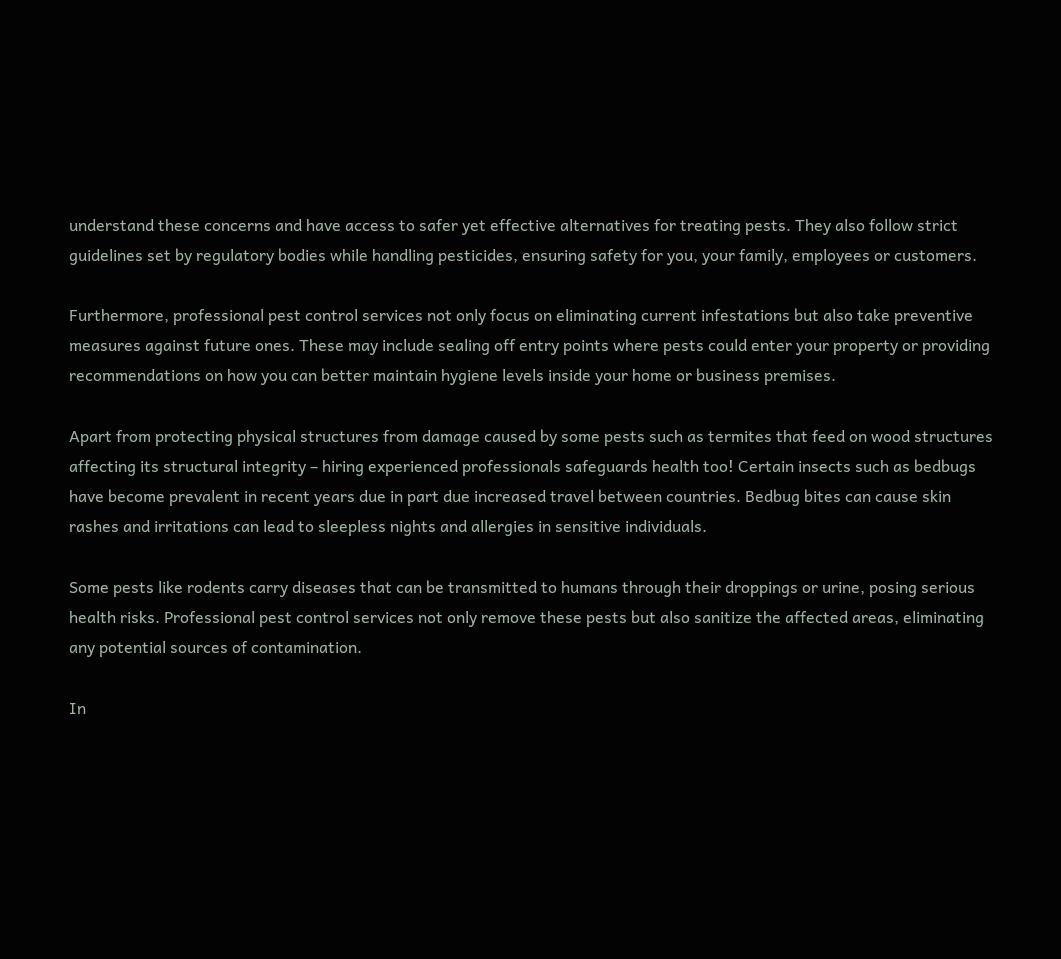understand these concerns and have access to safer yet effective alternatives for treating pests. They also follow strict guidelines set by regulatory bodies while handling pesticides, ensuring safety for you, your family, employees or customers.

Furthermore, professional pest control services not only focus on eliminating current infestations but also take preventive measures against future ones. These may include sealing off entry points where pests could enter your property or providing recommendations on how you can better maintain hygiene levels inside your home or business premises.

Apart from protecting physical structures from damage caused by some pests such as termites that feed on wood structures affecting its structural integrity – hiring experienced professionals safeguards health too! Certain insects such as bedbugs have become prevalent in recent years due in part due increased travel between countries. Bedbug bites can cause skin rashes and irritations can lead to sleepless nights and allergies in sensitive individuals.

Some pests like rodents carry diseases that can be transmitted to humans through their droppings or urine, posing serious health risks. Professional pest control services not only remove these pests but also sanitize the affected areas, eliminating any potential sources of contamination.

In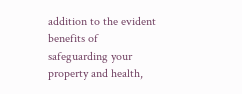addition to the evident benefits of safeguarding your property and health,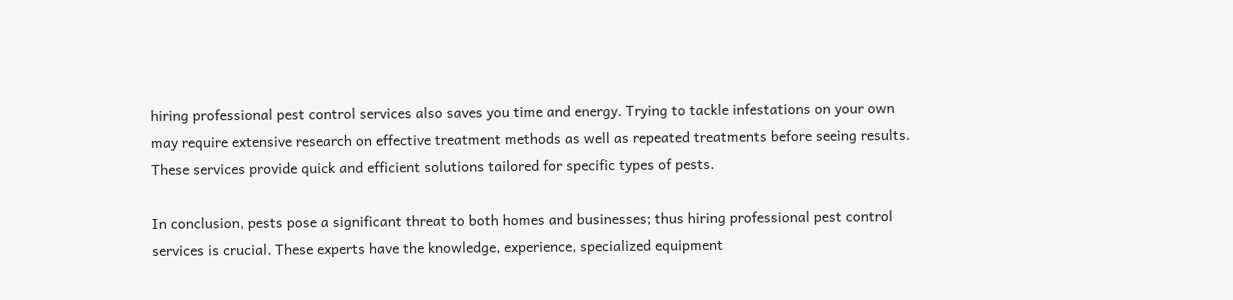hiring professional pest control services also saves you time and energy. Trying to tackle infestations on your own may require extensive research on effective treatment methods as well as repeated treatments before seeing results. These services provide quick and efficient solutions tailored for specific types of pests.

In conclusion, pests pose a significant threat to both homes and businesses; thus hiring professional pest control services is crucial. These experts have the knowledge, experience, specialized equipment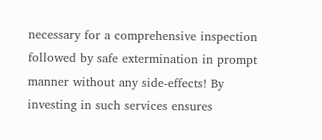necessary for a comprehensive inspection followed by safe extermination in prompt manner without any side-effects! By investing in such services ensures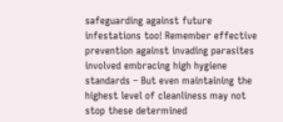safeguarding against future infestations too! Remember effective prevention against invading parasites involved embracing high hygiene standards – But even maintaining the highest level of cleanliness may not stop these determined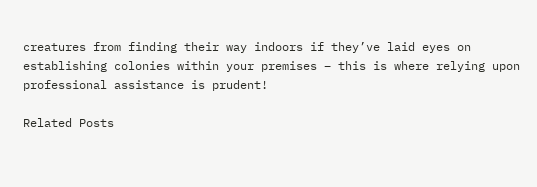creatures from finding their way indoors if they’ve laid eyes on establishing colonies within your premises – this is where relying upon professional assistance is prudent!

Related Posts